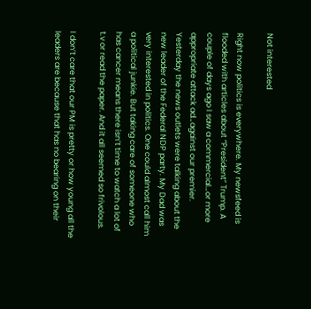Not interested

Right now politics is everywhere. My newsfeed is flooded with articles about “President” Trump. A couple of days ago I saw a commercial…or more appropriate attack ad…against our premier. Yesterday the news outlets were talking about the new leader of the Federal NDP party. My Dad was very interested in politics. One could almost call him a political junkie. But taking care of someone who has cancer means there isn’t time to watch a lot of t.v or read the paper. And it all seemed so frivolous.

I don’t care that our PM is pretty or how young all the leaders are because that has no bearing on their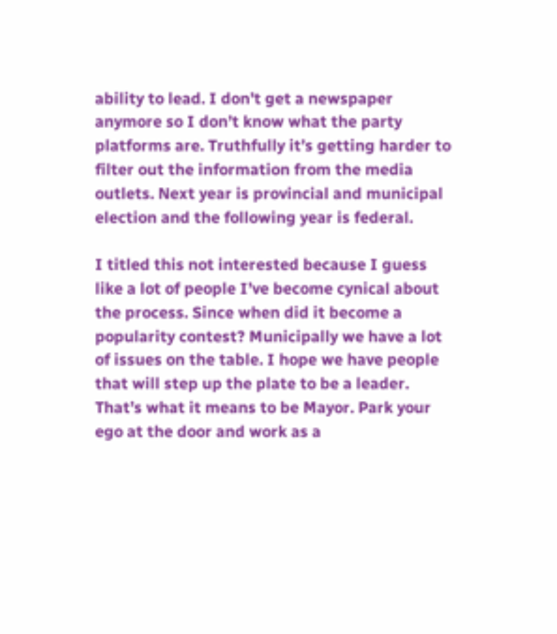ability to lead. I don’t get a newspaper anymore so I don’t know what the party platforms are. Truthfully it’s getting harder to filter out the information from the media outlets. Next year is provincial and municipal election and the following year is federal.

I titled this not interested because I guess like a lot of people I’ve become cynical about the process. Since when did it become a popularity contest? Municipally we have a lot of issues on the table. I hope we have people that will step up the plate to be a leader. That’s what it means to be Mayor. Park your ego at the door and work as a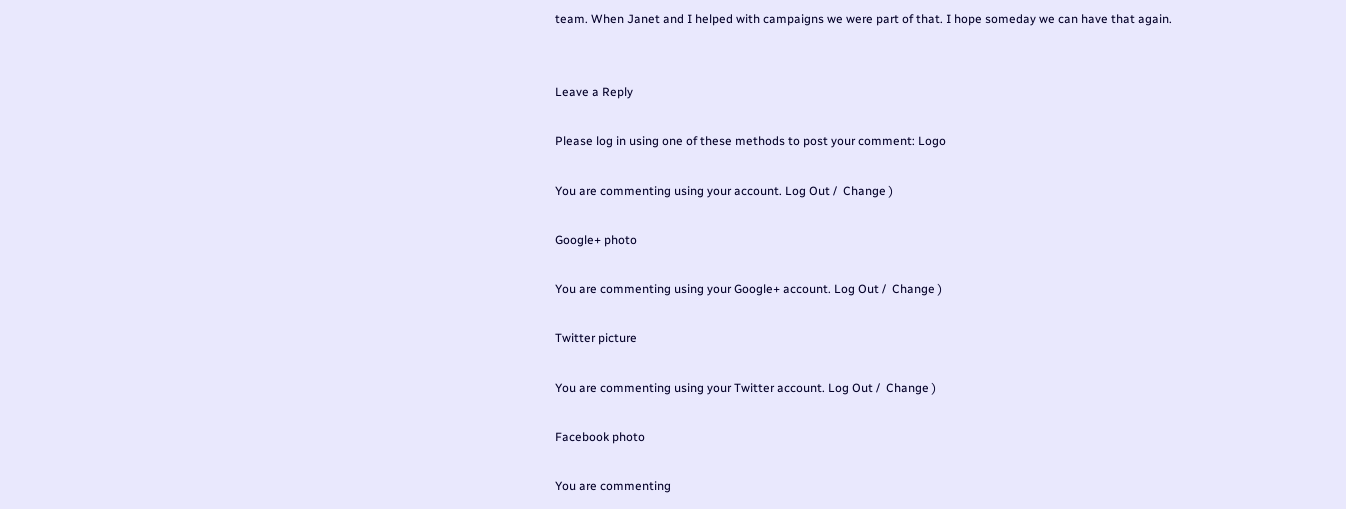team. When Janet and I helped with campaigns we were part of that. I hope someday we can have that again.


Leave a Reply

Please log in using one of these methods to post your comment: Logo

You are commenting using your account. Log Out /  Change )

Google+ photo

You are commenting using your Google+ account. Log Out /  Change )

Twitter picture

You are commenting using your Twitter account. Log Out /  Change )

Facebook photo

You are commenting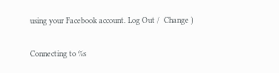using your Facebook account. Log Out /  Change )

Connecting to %s